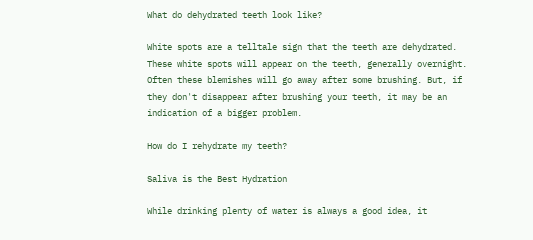What do dehydrated teeth look like?

White spots are a telltale sign that the teeth are dehydrated. These white spots will appear on the teeth, generally overnight. Often these blemishes will go away after some brushing. But, if they don't disappear after brushing your teeth, it may be an indication of a bigger problem.

How do I rehydrate my teeth?

Saliva is the Best Hydration

While drinking plenty of water is always a good idea, it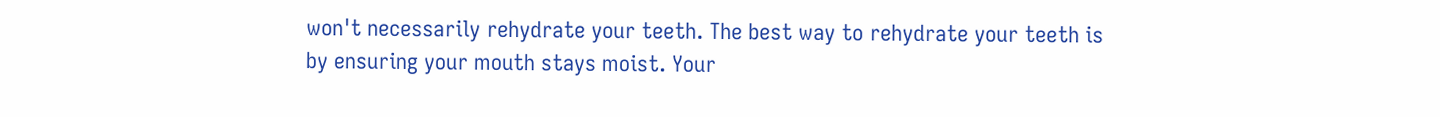won't necessarily rehydrate your teeth. The best way to rehydrate your teeth is by ensuring your mouth stays moist. Your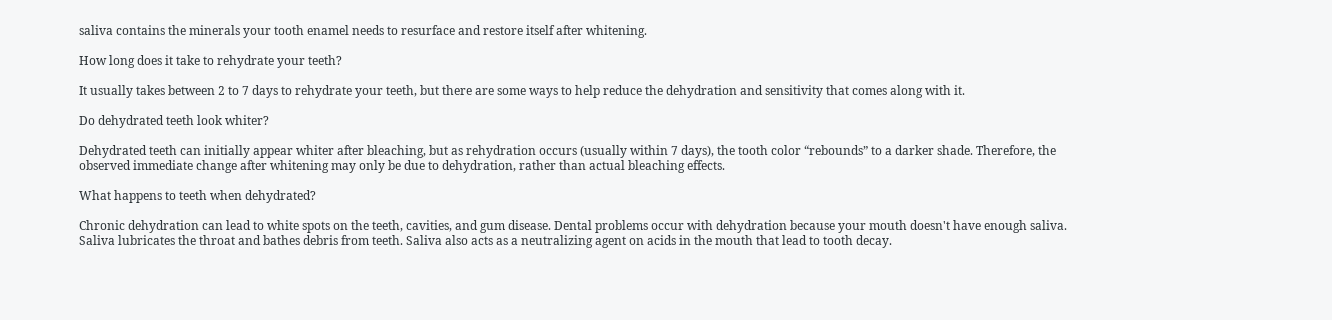saliva contains the minerals your tooth enamel needs to resurface and restore itself after whitening.

How long does it take to rehydrate your teeth?

It usually takes between 2 to 7 days to rehydrate your teeth, but there are some ways to help reduce the dehydration and sensitivity that comes along with it.

Do dehydrated teeth look whiter?

Dehydrated teeth can initially appear whiter after bleaching, but as rehydration occurs (usually within 7 days), the tooth color “rebounds” to a darker shade. Therefore, the observed immediate change after whitening may only be due to dehydration, rather than actual bleaching effects.

What happens to teeth when dehydrated?

Chronic dehydration can lead to white spots on the teeth, cavities, and gum disease. Dental problems occur with dehydration because your mouth doesn't have enough saliva. Saliva lubricates the throat and bathes debris from teeth. Saliva also acts as a neutralizing agent on acids in the mouth that lead to tooth decay.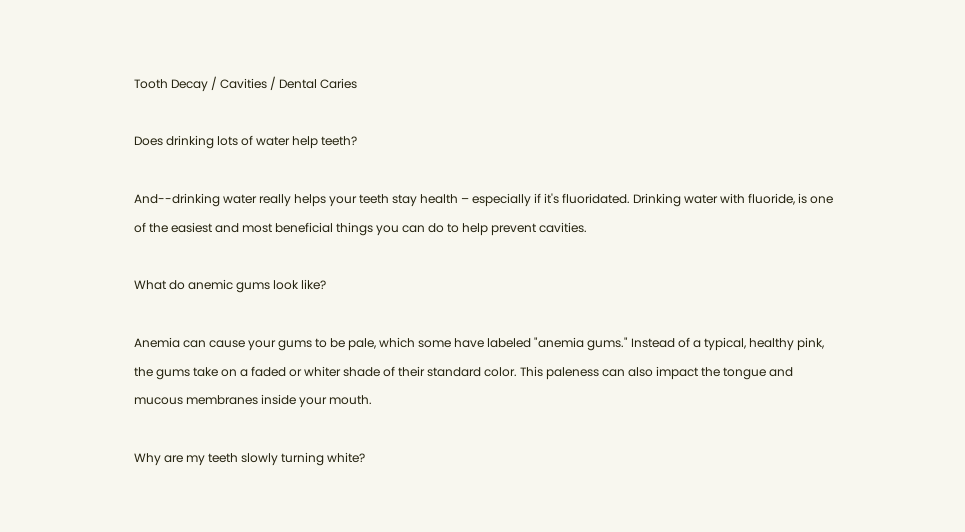Tooth Decay / Cavities / Dental Caries

Does drinking lots of water help teeth?

And--drinking water really helps your teeth stay health – especially if it's fluoridated. Drinking water with fluoride, is one of the easiest and most beneficial things you can do to help prevent cavities.

What do anemic gums look like?

Anemia can cause your gums to be pale, which some have labeled "anemia gums." Instead of a typical, healthy pink, the gums take on a faded or whiter shade of their standard color. This paleness can also impact the tongue and mucous membranes inside your mouth.

Why are my teeth slowly turning white?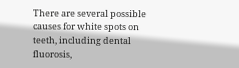There are several possible causes for white spots on teeth, including dental fluorosis,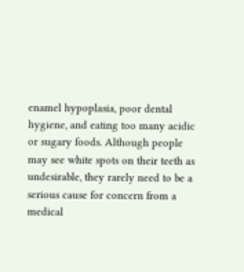enamel hypoplasia, poor dental hygiene, and eating too many acidic or sugary foods. Although people may see white spots on their teeth as undesirable, they rarely need to be a serious cause for concern from a medical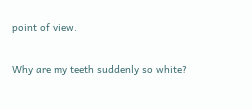point of view.

Why are my teeth suddenly so white?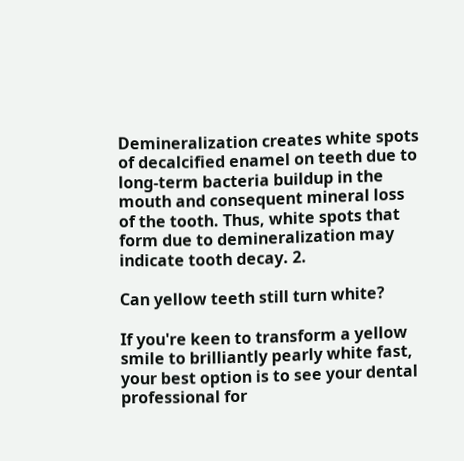Demineralization creates white spots of decalcified enamel on teeth due to long-term bacteria buildup in the mouth and consequent mineral loss of the tooth. Thus, white spots that form due to demineralization may indicate tooth decay. 2.

Can yellow teeth still turn white?

If you're keen to transform a yellow smile to brilliantly pearly white fast, your best option is to see your dental professional for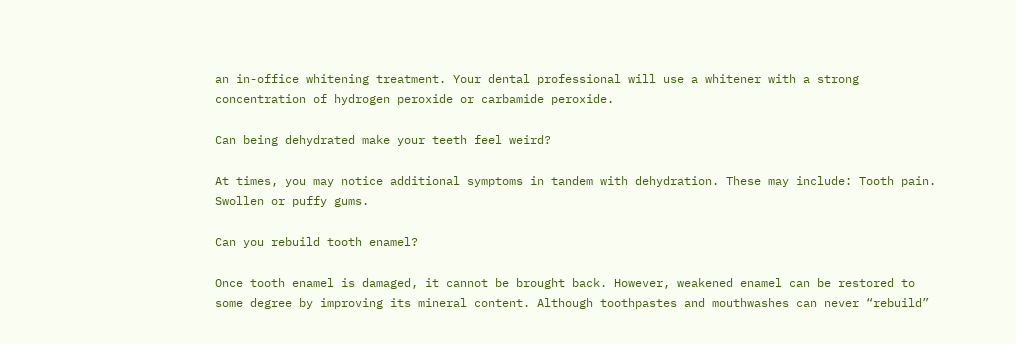an in-office whitening treatment. Your dental professional will use a whitener with a strong concentration of hydrogen peroxide or carbamide peroxide.

Can being dehydrated make your teeth feel weird?

At times, you may notice additional symptoms in tandem with dehydration. These may include: Tooth pain. Swollen or puffy gums.

Can you rebuild tooth enamel?

Once tooth enamel is damaged, it cannot be brought back. However, weakened enamel can be restored to some degree by improving its mineral content. Although toothpastes and mouthwashes can never “rebuild”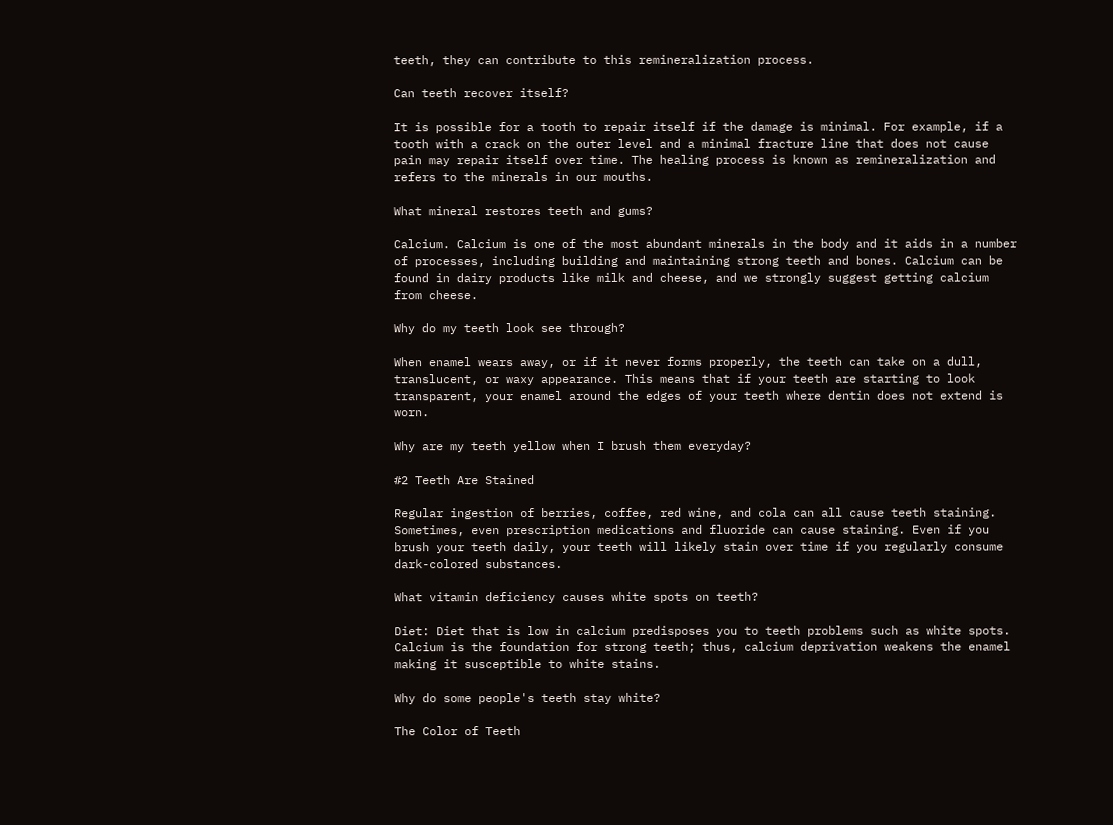teeth, they can contribute to this remineralization process.

Can teeth recover itself?

It is possible for a tooth to repair itself if the damage is minimal. For example, if a tooth with a crack on the outer level and a minimal fracture line that does not cause pain may repair itself over time. The healing process is known as remineralization and refers to the minerals in our mouths.

What mineral restores teeth and gums?

Calcium. Calcium is one of the most abundant minerals in the body and it aids in a number of processes, including building and maintaining strong teeth and bones. Calcium can be found in dairy products like milk and cheese, and we strongly suggest getting calcium from cheese.

Why do my teeth look see through?

When enamel wears away, or if it never forms properly, the teeth can take on a dull, translucent, or waxy appearance. This means that if your teeth are starting to look transparent, your enamel around the edges of your teeth where dentin does not extend is worn.

Why are my teeth yellow when I brush them everyday?

#2 Teeth Are Stained

Regular ingestion of berries, coffee, red wine, and cola can all cause teeth staining. Sometimes, even prescription medications and fluoride can cause staining. Even if you brush your teeth daily, your teeth will likely stain over time if you regularly consume dark-colored substances.

What vitamin deficiency causes white spots on teeth?

Diet: Diet that is low in calcium predisposes you to teeth problems such as white spots. Calcium is the foundation for strong teeth; thus, calcium deprivation weakens the enamel making it susceptible to white stains.

Why do some people's teeth stay white?

The Color of Teeth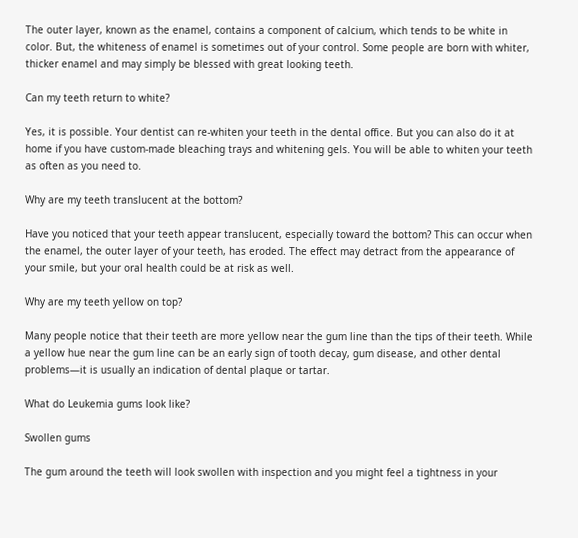The outer layer, known as the enamel, contains a component of calcium, which tends to be white in color. But, the whiteness of enamel is sometimes out of your control. Some people are born with whiter, thicker enamel and may simply be blessed with great looking teeth.

Can my teeth return to white?

Yes, it is possible. Your dentist can re-whiten your teeth in the dental office. But you can also do it at home if you have custom-made bleaching trays and whitening gels. You will be able to whiten your teeth as often as you need to.

Why are my teeth translucent at the bottom?

Have you noticed that your teeth appear translucent, especially toward the bottom? This can occur when the enamel, the outer layer of your teeth, has eroded. The effect may detract from the appearance of your smile, but your oral health could be at risk as well.

Why are my teeth yellow on top?

Many people notice that their teeth are more yellow near the gum line than the tips of their teeth. While a yellow hue near the gum line can be an early sign of tooth decay, gum disease, and other dental problems—it is usually an indication of dental plaque or tartar.

What do Leukemia gums look like?

Swollen gums

The gum around the teeth will look swollen with inspection and you might feel a tightness in your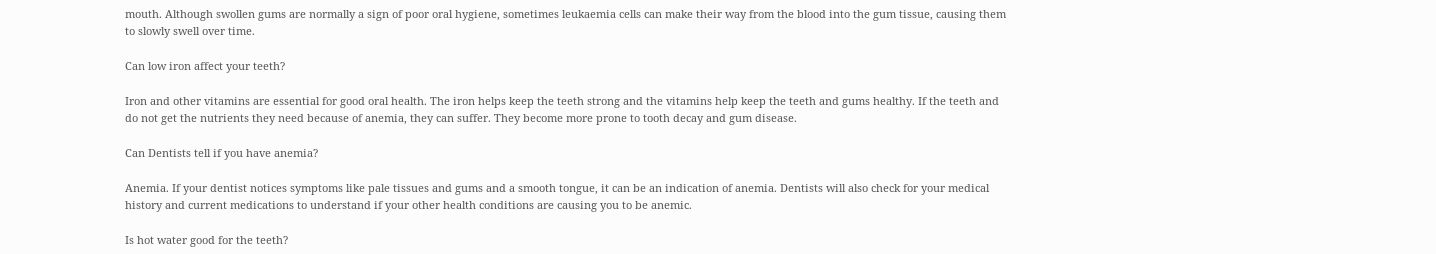mouth. Although swollen gums are normally a sign of poor oral hygiene, sometimes leukaemia cells can make their way from the blood into the gum tissue, causing them to slowly swell over time.

Can low iron affect your teeth?

Iron and other vitamins are essential for good oral health. The iron helps keep the teeth strong and the vitamins help keep the teeth and gums healthy. If the teeth and do not get the nutrients they need because of anemia, they can suffer. They become more prone to tooth decay and gum disease.

Can Dentists tell if you have anemia?

Anemia. If your dentist notices symptoms like pale tissues and gums and a smooth tongue, it can be an indication of anemia. Dentists will also check for your medical history and current medications to understand if your other health conditions are causing you to be anemic.

Is hot water good for the teeth?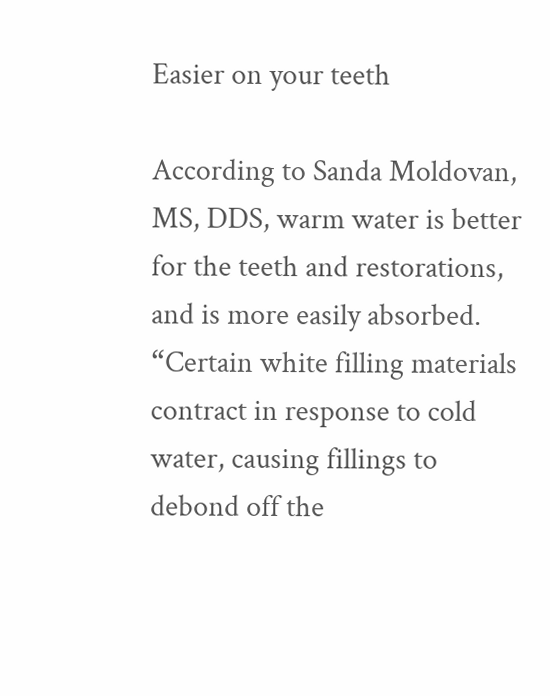Easier on your teeth

According to Sanda Moldovan, MS, DDS, warm water is better for the teeth and restorations, and is more easily absorbed. “Certain white filling materials contract in response to cold water, causing fillings to debond off the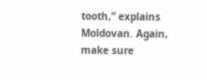tooth,” explains Moldovan. Again, make sure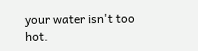your water isn't too hot.